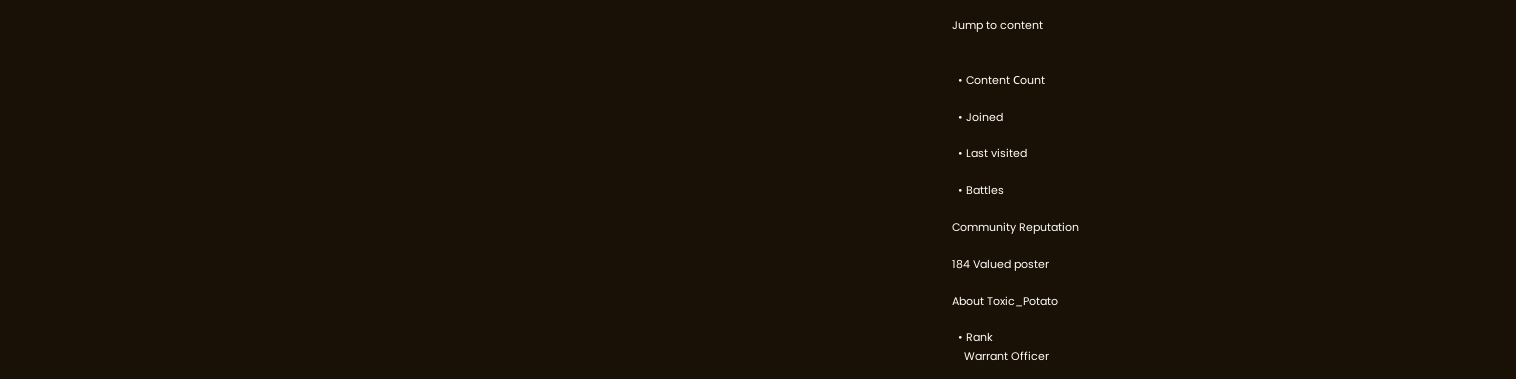Jump to content


  • Content Сount

  • Joined

  • Last visited

  • Battles

Community Reputation

184 Valued poster

About Toxic_Potato

  • Rank
    Warrant Officer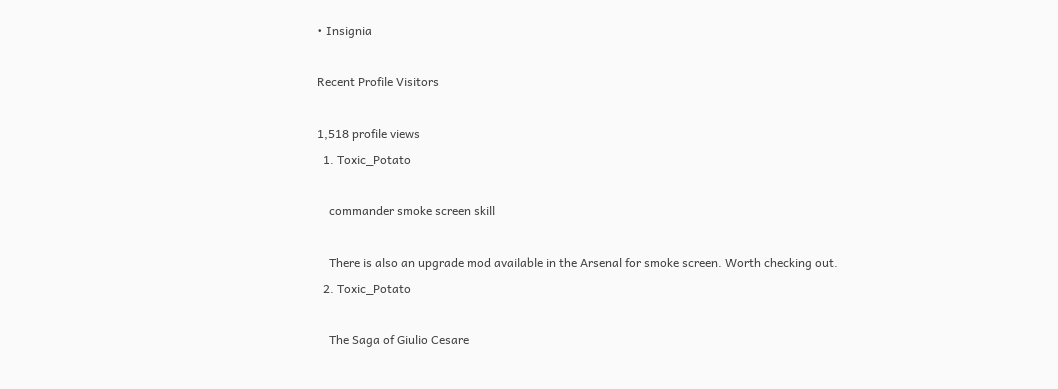• Insignia

Recent Profile Visitors

1,518 profile views
  1. Toxic_Potato

    commander smoke screen skill

    There is also an upgrade mod available in the Arsenal for smoke screen. Worth checking out.
  2. Toxic_Potato

    The Saga of Giulio Cesare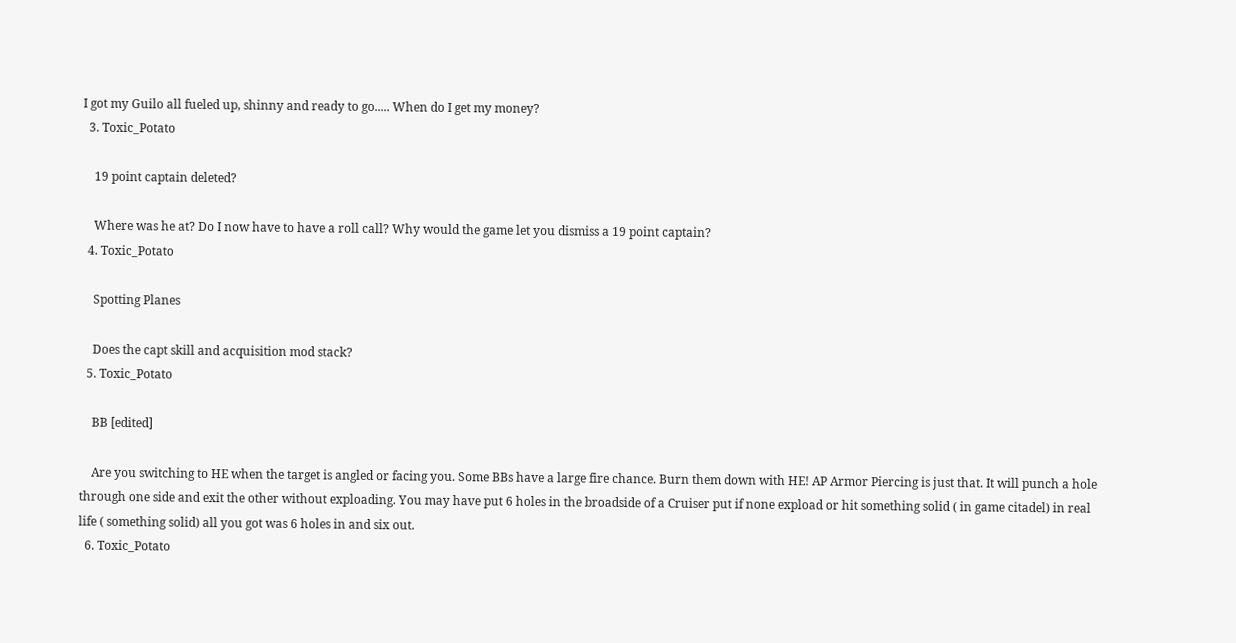I got my Guilo all fueled up, shinny and ready to go..... When do I get my money?
  3. Toxic_Potato

    19 point captain deleted?

    Where was he at? Do I now have to have a roll call? Why would the game let you dismiss a 19 point captain?
  4. Toxic_Potato

    Spotting Planes

    Does the capt skill and acquisition mod stack?
  5. Toxic_Potato

    BB [edited]

    Are you switching to HE when the target is angled or facing you. Some BBs have a large fire chance. Burn them down with HE! AP Armor Piercing is just that. It will punch a hole through one side and exit the other without exploading. You may have put 6 holes in the broadside of a Cruiser put if none expload or hit something solid ( in game citadel) in real life ( something solid) all you got was 6 holes in and six out.
  6. Toxic_Potato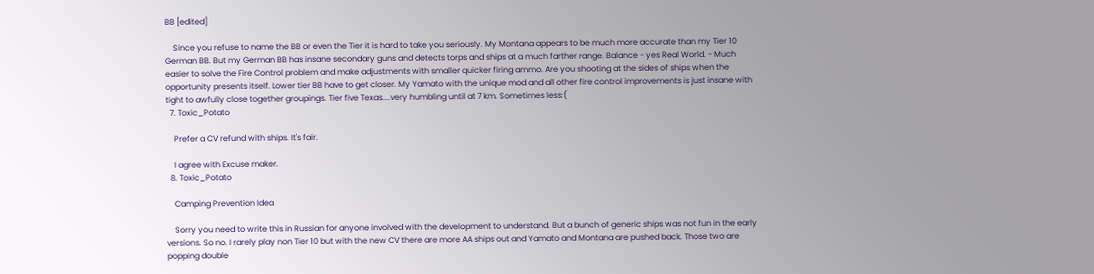BB [edited]

    Since you refuse to name the BB or even the Tier it is hard to take you seriously. My Montana appears to be much more accurate than my Tier 10 German BB. But my German BB has insane secondary guns and detects torps and ships at a much farther range. Balance - yes Real World. - Much easier to solve the Fire Control problem and make adjustments with smaller quicker firing ammo. Are you shooting at the sides of ships when the opportunity presents itself. Lower tier BB have to get closer. My Yamato with the unique mod and all other fire control improvements is just insane with tight to awfully close together groupings. Tier five Texas....very humbling until at 7 km. Sometimes less:(
  7. Toxic_Potato

    Prefer a CV refund with ships. It's fair.

    I agree with Excuse maker.
  8. Toxic_Potato

    Camping Prevention Idea

    Sorry you need to write this in Russian for anyone involved with the development to understand. But a bunch of generic ships was not fun in the early versions. So no. I rarely play non Tier 10 but with the new CV there are more AA ships out and Yamato and Montana are pushed back. Those two are popping double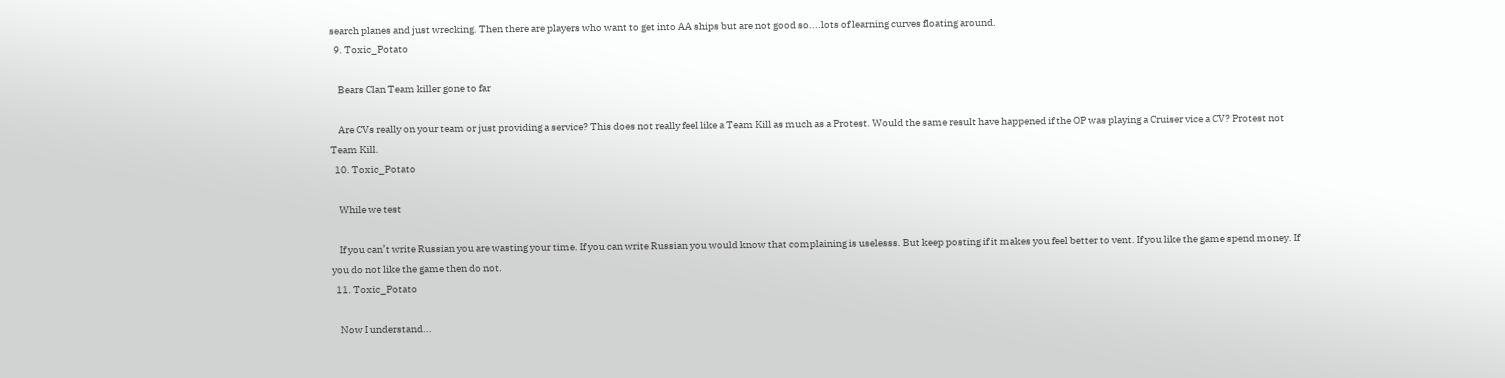search planes and just wrecking. Then there are players who want to get into AA ships but are not good so....lots of learning curves floating around.
  9. Toxic_Potato

    Bears Clan Team killer gone to far

    Are CVs really on your team or just providing a service? This does not really feel like a Team Kill as much as a Protest. Would the same result have happened if the OP was playing a Cruiser vice a CV? Protest not Team Kill.
  10. Toxic_Potato

    While we test

    If you can’t write Russian you are wasting your time. If you can write Russian you would know that complaining is uselesss. But keep posting if it makes you feel better to vent. If you like the game spend money. If you do not like the game then do not.
  11. Toxic_Potato

    Now I understand...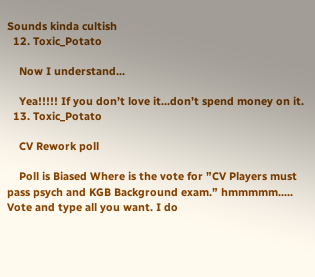Sounds kinda cultish
  12. Toxic_Potato

    Now I understand...

    Yea!!!!! If you don’t love it...don’t spend money on it.
  13. Toxic_Potato

    CV Rework poll

    Poll is Biased Where is the vote for ”CV Players must pass psych and KGB Background exam.” hmmmmm..... Vote and type all you want. I do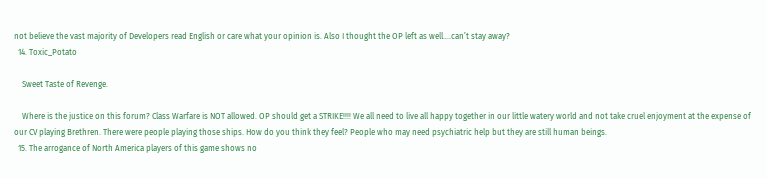not believe the vast majority of Developers read English or care what your opinion is. Also I thought the OP left as well....can’t stay away?
  14. Toxic_Potato

    Sweet Taste of Revenge.

    Where is the justice on this forum? Class Warfare is NOT allowed. OP should get a STRIKE!!!! We all need to live all happy together in our little watery world and not take cruel enjoyment at the expense of our CV playing Brethren. There were people playing those ships. How do you think they feel? People who may need psychiatric help but they are still human beings.
  15. The arrogance of North America players of this game shows no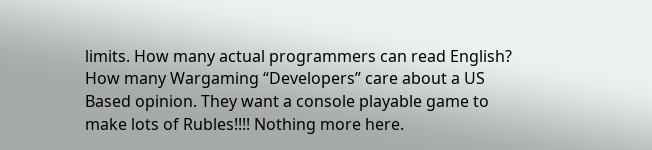limits. How many actual programmers can read English? How many Wargaming “Developers” care about a US Based opinion. They want a console playable game to make lots of Rubles!!!! Nothing more here.